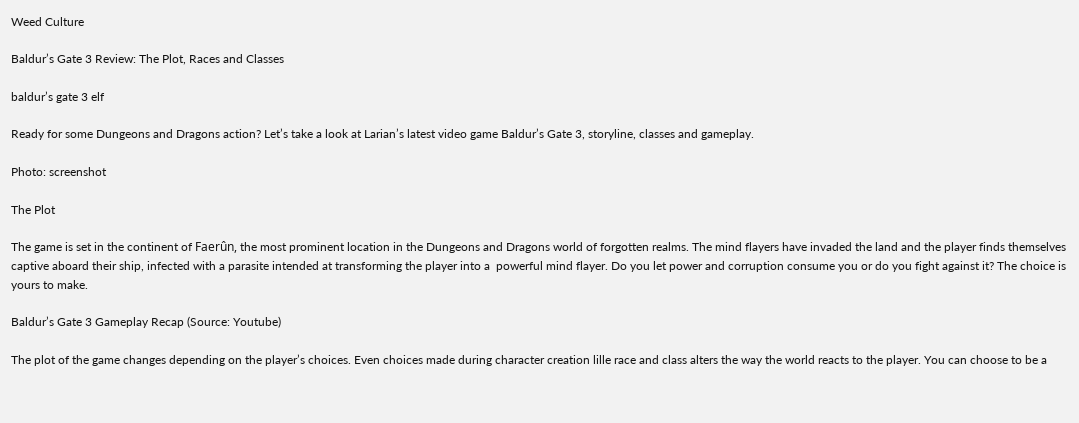Weed Culture

Baldur’s Gate 3 Review: The Plot, Races and Classes

baldur’s gate 3 elf

Ready for some Dungeons and Dragons action? Let’s take a look at Larian’s latest video game Baldur’s Gate 3, storyline, classes and gameplay.

Photo: screenshot

The Plot

The game is set in the continent of Faerûn, the most prominent location in the Dungeons and Dragons world of forgotten realms. The mind flayers have invaded the land and the player finds themselves captive aboard their ship, infected with a parasite intended at transforming the player into a  powerful mind flayer. Do you let power and corruption consume you or do you fight against it? The choice is yours to make.

Baldur’s Gate 3 Gameplay Recap (Source: Youtube)

The plot of the game changes depending on the player’s choices. Even choices made during character creation lille race and class alters the way the world reacts to the player. You can choose to be a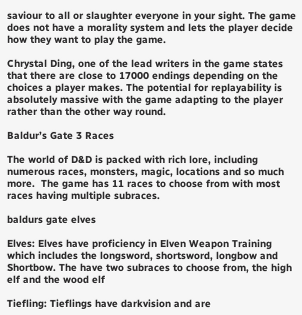saviour to all or slaughter everyone in your sight. The game does not have a morality system and lets the player decide how they want to play the game.

Chrystal Ding, one of the lead writers in the game states that there are close to 17000 endings depending on the choices a player makes. The potential for replayability is absolutely massive with the game adapting to the player rather than the other way round.

Baldur’s Gate 3 Races

The world of D&D is packed with rich lore, including numerous races, monsters, magic, locations and so much more.  The game has 11 races to choose from with most races having multiple subraces.

baldurs gate elves

Elves: Elves have proficiency in Elven Weapon Training which includes the longsword, shortsword, longbow and Shortbow. The have two subraces to choose from, the high elf and the wood elf

Tiefling: Tieflings have darkvision and are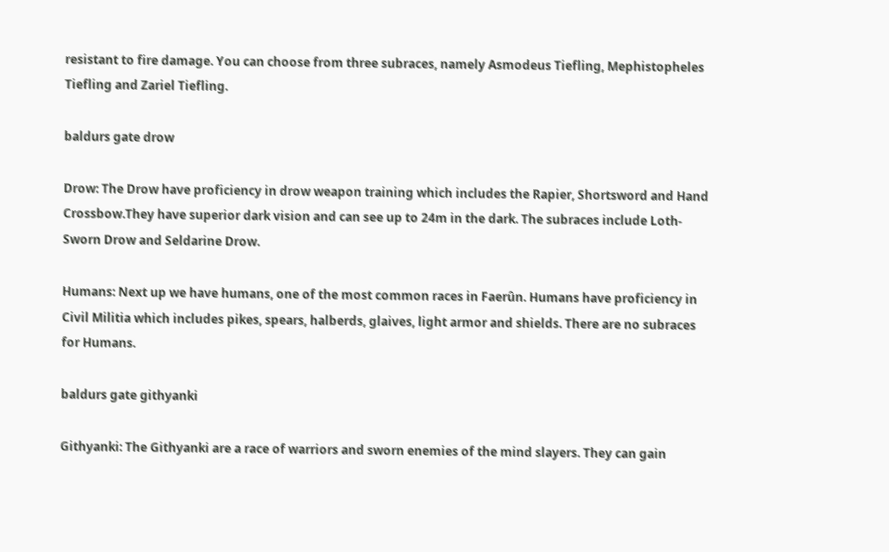resistant to fire damage. You can choose from three subraces, namely Asmodeus Tiefling, Mephistopheles Tiefling and Zariel Tiefling.

baldurs gate drow

Drow: The Drow have proficiency in drow weapon training which includes the Rapier, Shortsword and Hand Crossbow.They have superior dark vision and can see up to 24m in the dark. The subraces include Loth-Sworn Drow and Seldarine Drow.

Humans: Next up we have humans, one of the most common races in Faerûn. Humans have proficiency in Civil Militia which includes pikes, spears, halberds, glaives, light armor and shields. There are no subraces for Humans.

baldurs gate githyanki

Githyanki: The Githyanki are a race of warriors and sworn enemies of the mind slayers. They can gain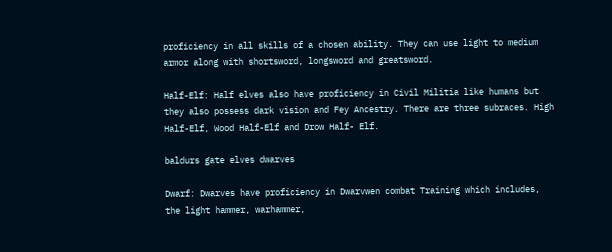proficiency in all skills of a chosen ability. They can use light to medium armor along with shortsword, longsword and greatsword.

Half-Elf: Half elves also have proficiency in Civil Militia like humans but they also possess dark vision and Fey Ancestry. There are three subraces. High Half-Elf, Wood Half-Elf and Drow Half- Elf.

baldurs gate elves dwarves

Dwarf: Dwarves have proficiency in Dwarvwen combat Training which includes, the light hammer, warhammer,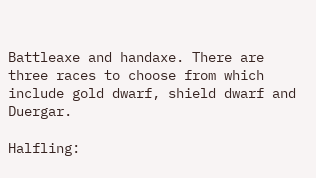Battleaxe and handaxe. There are three races to choose from which include gold dwarf, shield dwarf and Duergar.

Halfling: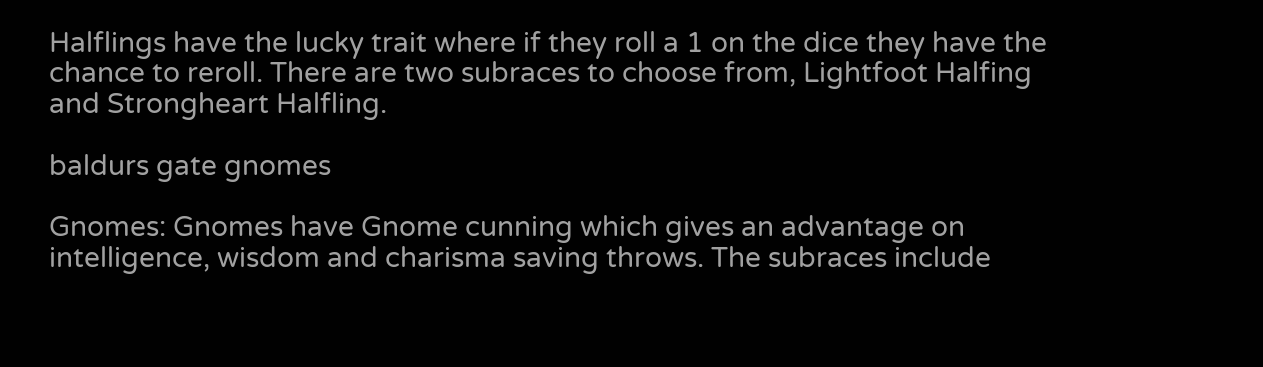Halflings have the lucky trait where if they roll a 1 on the dice they have the chance to reroll. There are two subraces to choose from, Lightfoot Halfing and Strongheart Halfling.

baldurs gate gnomes

Gnomes: Gnomes have Gnome cunning which gives an advantage on intelligence, wisdom and charisma saving throws. The subraces include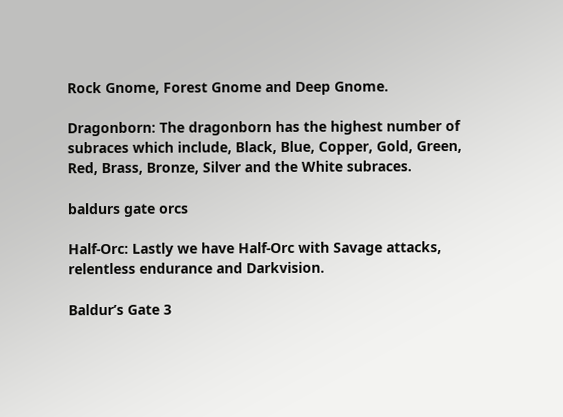Rock Gnome, Forest Gnome and Deep Gnome.

Dragonborn: The dragonborn has the highest number of subraces which include, Black, Blue, Copper, Gold, Green, Red, Brass, Bronze, Silver and the White subraces.

baldurs gate orcs

Half-Orc: Lastly we have Half-Orc with Savage attacks, relentless endurance and Darkvision.

Baldur’s Gate 3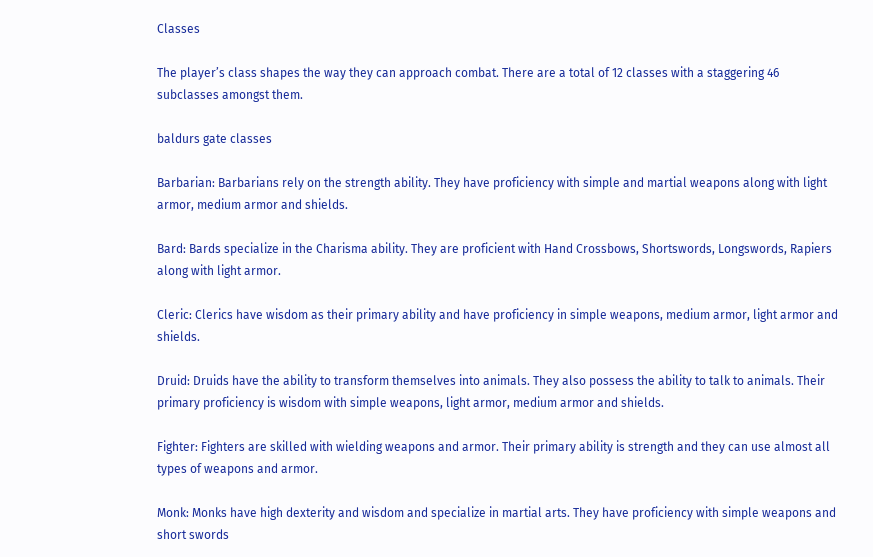Classes

The player’s class shapes the way they can approach combat. There are a total of 12 classes with a staggering 46 subclasses amongst them.

baldurs gate classes

Barbarian: Barbarians rely on the strength ability. They have proficiency with simple and martial weapons along with light armor, medium armor and shields.

Bard: Bards specialize in the Charisma ability. They are proficient with Hand Crossbows, Shortswords, Longswords, Rapiers along with light armor.

Cleric: Clerics have wisdom as their primary ability and have proficiency in simple weapons, medium armor, light armor and shields.

Druid: Druids have the ability to transform themselves into animals. They also possess the ability to talk to animals. Their primary proficiency is wisdom with simple weapons, light armor, medium armor and shields.

Fighter: Fighters are skilled with wielding weapons and armor. Their primary ability is strength and they can use almost all types of weapons and armor.

Monk: Monks have high dexterity and wisdom and specialize in martial arts. They have proficiency with simple weapons and short swords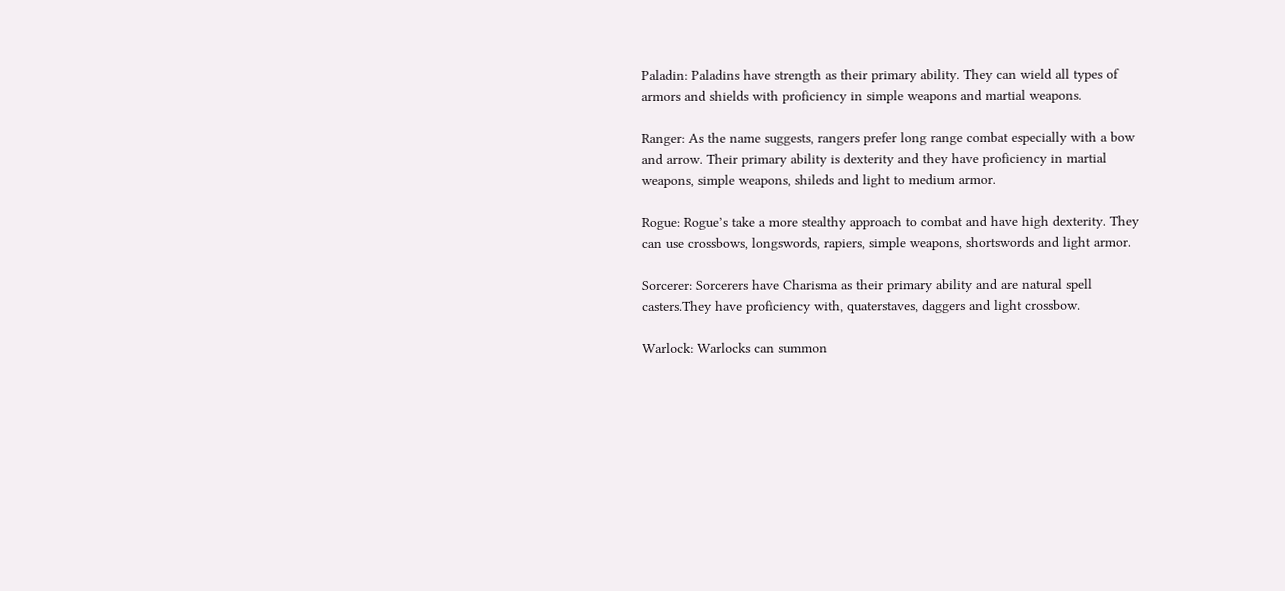Paladin: Paladins have strength as their primary ability. They can wield all types of armors and shields with proficiency in simple weapons and martial weapons.

Ranger: As the name suggests, rangers prefer long range combat especially with a bow and arrow. Their primary ability is dexterity and they have proficiency in martial weapons, simple weapons, shileds and light to medium armor.

Rogue: Rogue’s take a more stealthy approach to combat and have high dexterity. They can use crossbows, longswords, rapiers, simple weapons, shortswords and light armor.

Sorcerer: Sorcerers have Charisma as their primary ability and are natural spell casters.They have proficiency with, quaterstaves, daggers and light crossbow.

Warlock: Warlocks can summon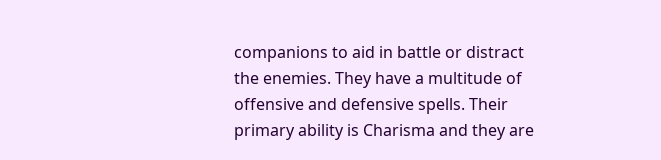companions to aid in battle or distract the enemies. They have a multitude of offensive and defensive spells. Their primary ability is Charisma and they are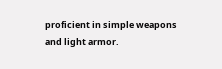proficient in simple weapons and light armor.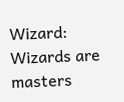Wizard: Wizards are masters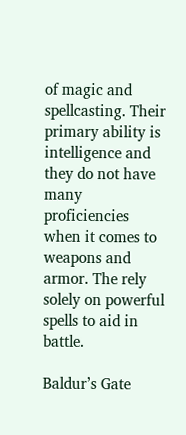of magic and spellcasting. Their primary ability is intelligence and they do not have many proficiencies when it comes to weapons and armor. The rely solely on powerful spells to aid in battle.

Baldur’s Gate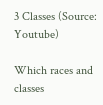3 Classes (Source: Youtube)

Which races and classes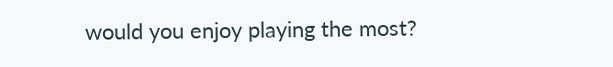would you enjoy playing the most?